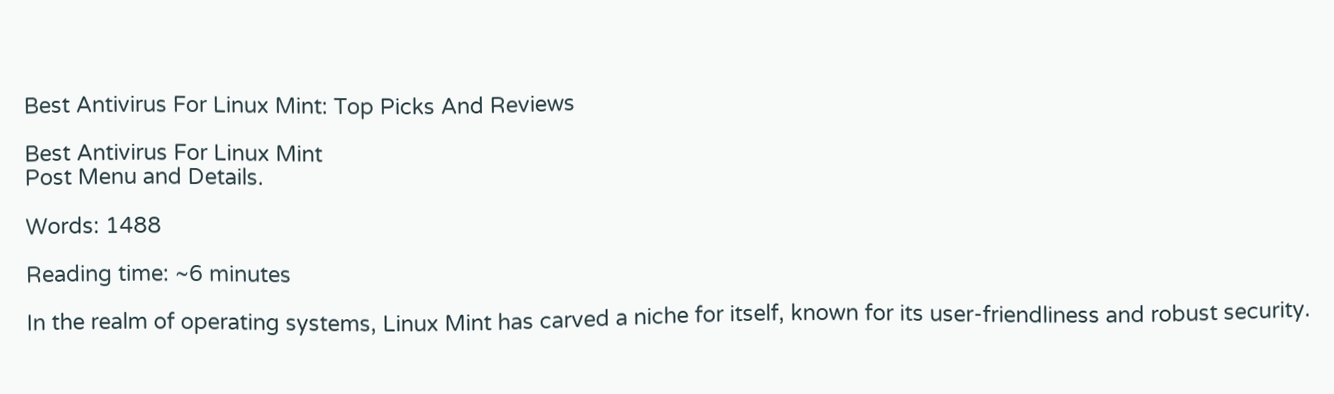Best Antivirus For Linux Mint: Top Picks And Reviews

Best Antivirus For Linux Mint
Post Menu and Details.

Words: 1488

Reading time: ~6 minutes

In the realm of operating systems, Linux Mint has carved a niche for itself, known for its user-friendliness and robust security.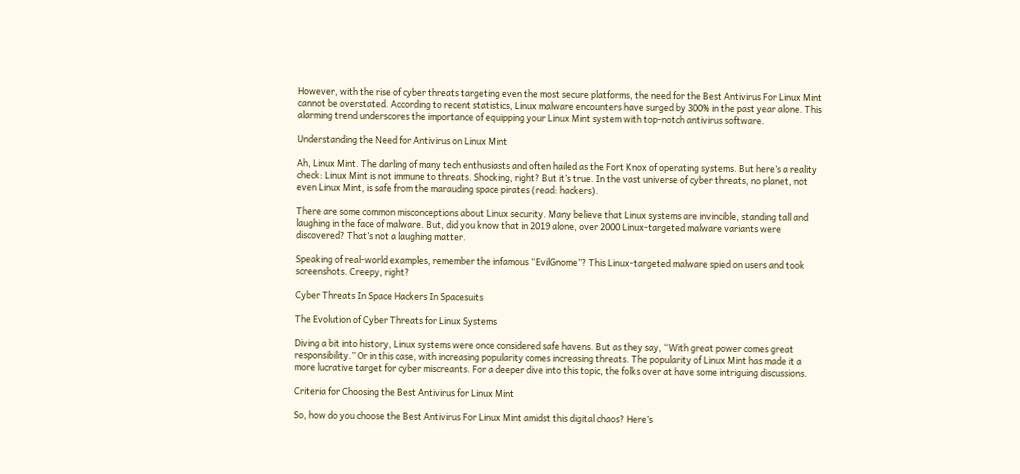However, with the rise of cyber threats targeting even the most secure platforms, the need for the Best Antivirus For Linux Mint cannot be overstated. According to recent statistics, Linux malware encounters have surged by 300% in the past year alone. This alarming trend underscores the importance of equipping your Linux Mint system with top-notch antivirus software.

Understanding the Need for Antivirus on Linux Mint

Ah, Linux Mint. The darling of many tech enthusiasts and often hailed as the Fort Knox of operating systems. But here’s a reality check: Linux Mint is not immune to threats. Shocking, right? But it’s true. In the vast universe of cyber threats, no planet, not even Linux Mint, is safe from the marauding space pirates (read: hackers).

There are some common misconceptions about Linux security. Many believe that Linux systems are invincible, standing tall and laughing in the face of malware. But, did you know that in 2019 alone, over 2000 Linux-targeted malware variants were discovered? That’s not a laughing matter.

Speaking of real-world examples, remember the infamous “EvilGnome”? This Linux-targeted malware spied on users and took screenshots. Creepy, right?

Cyber Threats In Space Hackers In Spacesuits

The Evolution of Cyber Threats for Linux Systems

Diving a bit into history, Linux systems were once considered safe havens. But as they say, “With great power comes great responsibility.” Or in this case, with increasing popularity comes increasing threats. The popularity of Linux Mint has made it a more lucrative target for cyber miscreants. For a deeper dive into this topic, the folks over at have some intriguing discussions.

Criteria for Choosing the Best Antivirus for Linux Mint

So, how do you choose the Best Antivirus For Linux Mint amidst this digital chaos? Here’s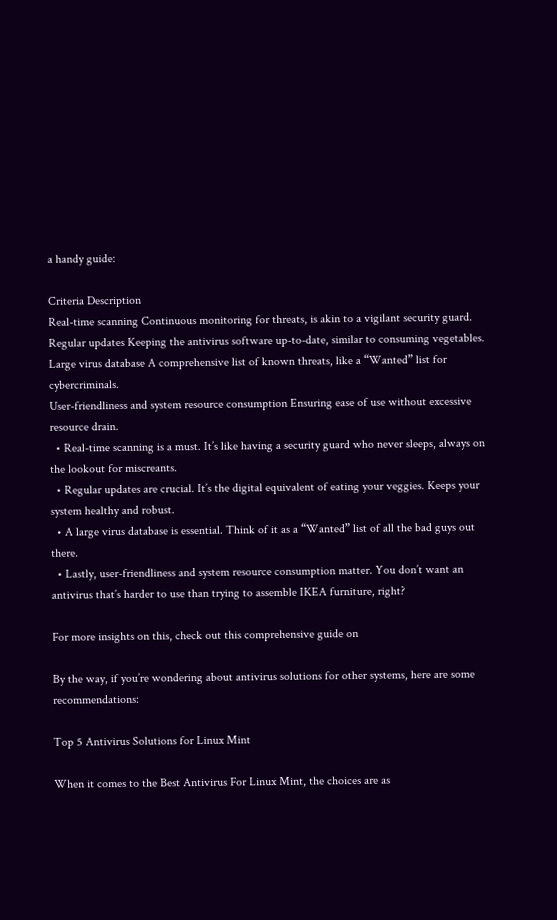a handy guide:

Criteria Description
Real-time scanning Continuous monitoring for threats, is akin to a vigilant security guard.
Regular updates Keeping the antivirus software up-to-date, similar to consuming vegetables.
Large virus database A comprehensive list of known threats, like a “Wanted” list for cybercriminals.
User-friendliness and system resource consumption Ensuring ease of use without excessive resource drain.
  • Real-time scanning is a must. It’s like having a security guard who never sleeps, always on the lookout for miscreants.
  • Regular updates are crucial. It’s the digital equivalent of eating your veggies. Keeps your system healthy and robust.
  • A large virus database is essential. Think of it as a “Wanted” list of all the bad guys out there.
  • Lastly, user-friendliness and system resource consumption matter. You don’t want an antivirus that’s harder to use than trying to assemble IKEA furniture, right?

For more insights on this, check out this comprehensive guide on

By the way, if you’re wondering about antivirus solutions for other systems, here are some recommendations:

Top 5 Antivirus Solutions for Linux Mint

When it comes to the Best Antivirus For Linux Mint, the choices are as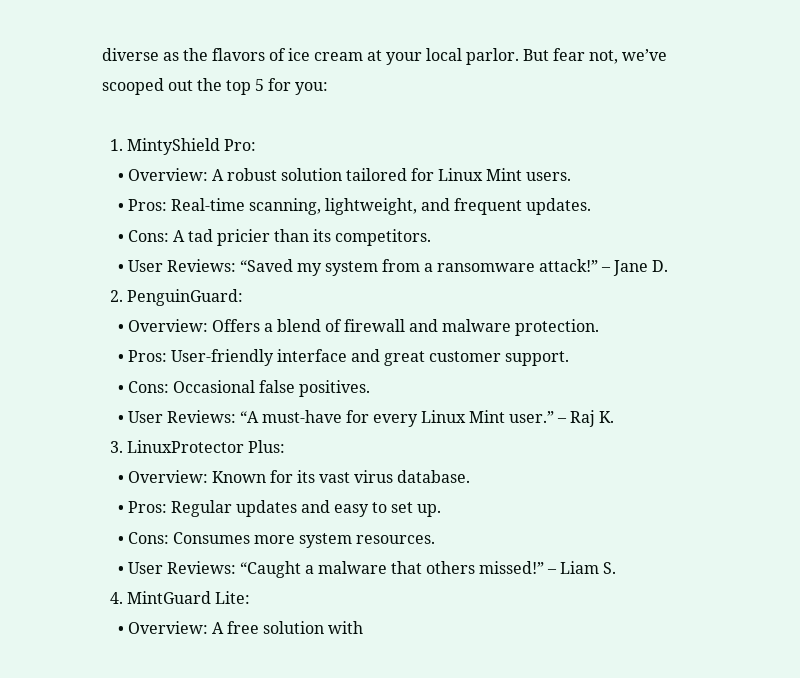diverse as the flavors of ice cream at your local parlor. But fear not, we’ve scooped out the top 5 for you:

  1. MintyShield Pro:
    • Overview: A robust solution tailored for Linux Mint users.
    • Pros: Real-time scanning, lightweight, and frequent updates.
    • Cons: A tad pricier than its competitors.
    • User Reviews: “Saved my system from a ransomware attack!” – Jane D.
  2. PenguinGuard:
    • Overview: Offers a blend of firewall and malware protection.
    • Pros: User-friendly interface and great customer support.
    • Cons: Occasional false positives.
    • User Reviews: “A must-have for every Linux Mint user.” – Raj K.
  3. LinuxProtector Plus:
    • Overview: Known for its vast virus database.
    • Pros: Regular updates and easy to set up.
    • Cons: Consumes more system resources.
    • User Reviews: “Caught a malware that others missed!” – Liam S.
  4. MintGuard Lite:
    • Overview: A free solution with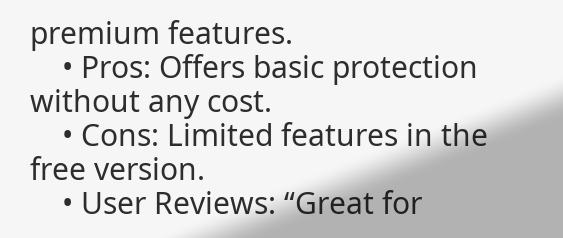premium features.
    • Pros: Offers basic protection without any cost.
    • Cons: Limited features in the free version.
    • User Reviews: “Great for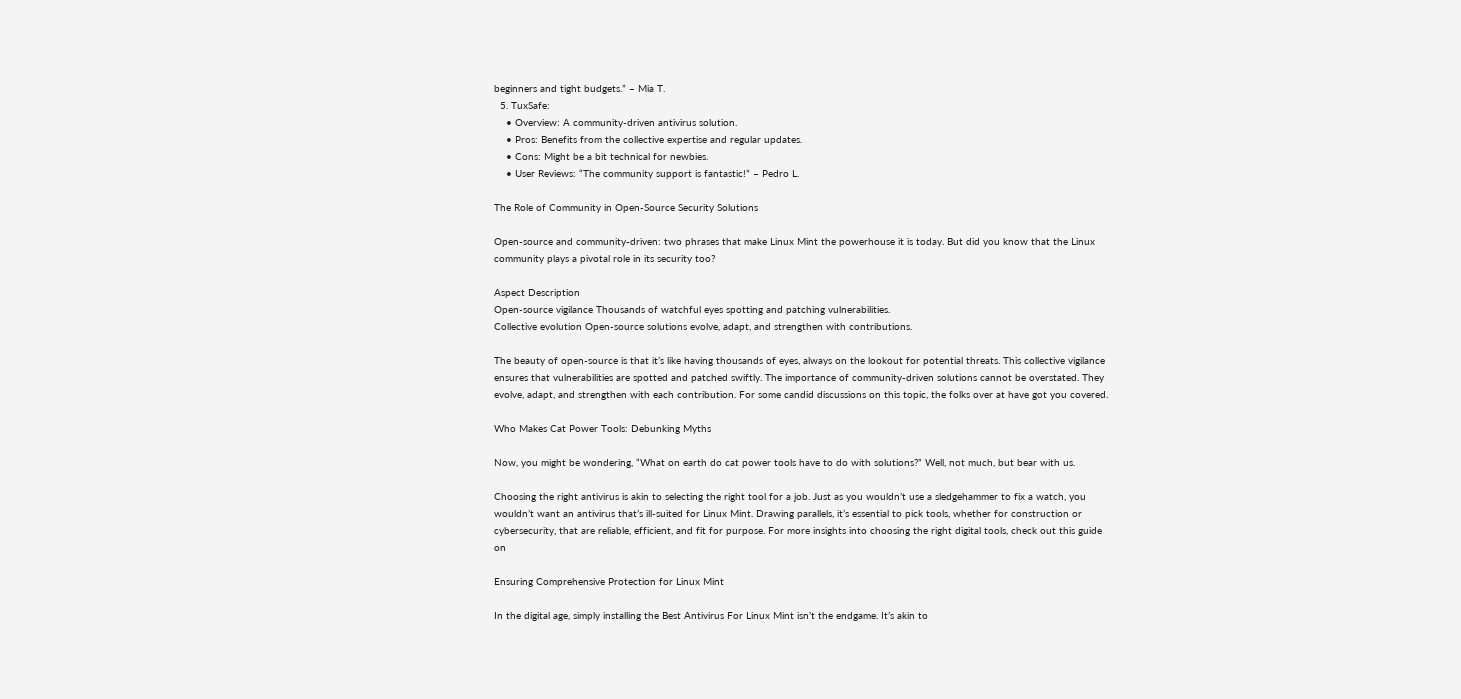beginners and tight budgets.” – Mia T.
  5. TuxSafe:
    • Overview: A community-driven antivirus solution.
    • Pros: Benefits from the collective expertise and regular updates.
    • Cons: Might be a bit technical for newbies.
    • User Reviews: “The community support is fantastic!” – Pedro L.

The Role of Community in Open-Source Security Solutions

Open-source and community-driven: two phrases that make Linux Mint the powerhouse it is today. But did you know that the Linux community plays a pivotal role in its security too?

Aspect Description
Open-source vigilance Thousands of watchful eyes spotting and patching vulnerabilities.
Collective evolution Open-source solutions evolve, adapt, and strengthen with contributions.

The beauty of open-source is that it’s like having thousands of eyes, always on the lookout for potential threats. This collective vigilance ensures that vulnerabilities are spotted and patched swiftly. The importance of community-driven solutions cannot be overstated. They evolve, adapt, and strengthen with each contribution. For some candid discussions on this topic, the folks over at have got you covered.

Who Makes Cat Power Tools: Debunking Myths

Now, you might be wondering, “What on earth do cat power tools have to do with solutions?” Well, not much, but bear with us.

Choosing the right antivirus is akin to selecting the right tool for a job. Just as you wouldn’t use a sledgehammer to fix a watch, you wouldn’t want an antivirus that’s ill-suited for Linux Mint. Drawing parallels, it’s essential to pick tools, whether for construction or cybersecurity, that are reliable, efficient, and fit for purpose. For more insights into choosing the right digital tools, check out this guide on

Ensuring Comprehensive Protection for Linux Mint

In the digital age, simply installing the Best Antivirus For Linux Mint isn’t the endgame. It’s akin to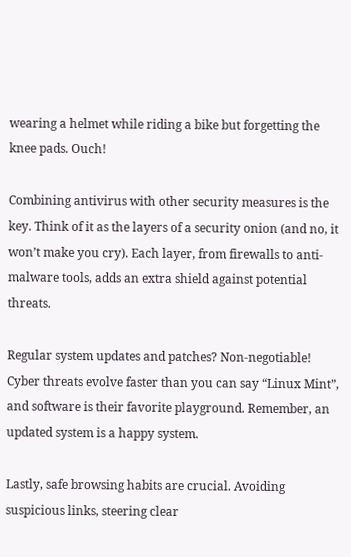wearing a helmet while riding a bike but forgetting the knee pads. Ouch!

Combining antivirus with other security measures is the key. Think of it as the layers of a security onion (and no, it won’t make you cry). Each layer, from firewalls to anti-malware tools, adds an extra shield against potential threats.

Regular system updates and patches? Non-negotiable! Cyber threats evolve faster than you can say “Linux Mint”, and software is their favorite playground. Remember, an updated system is a happy system.

Lastly, safe browsing habits are crucial. Avoiding suspicious links, steering clear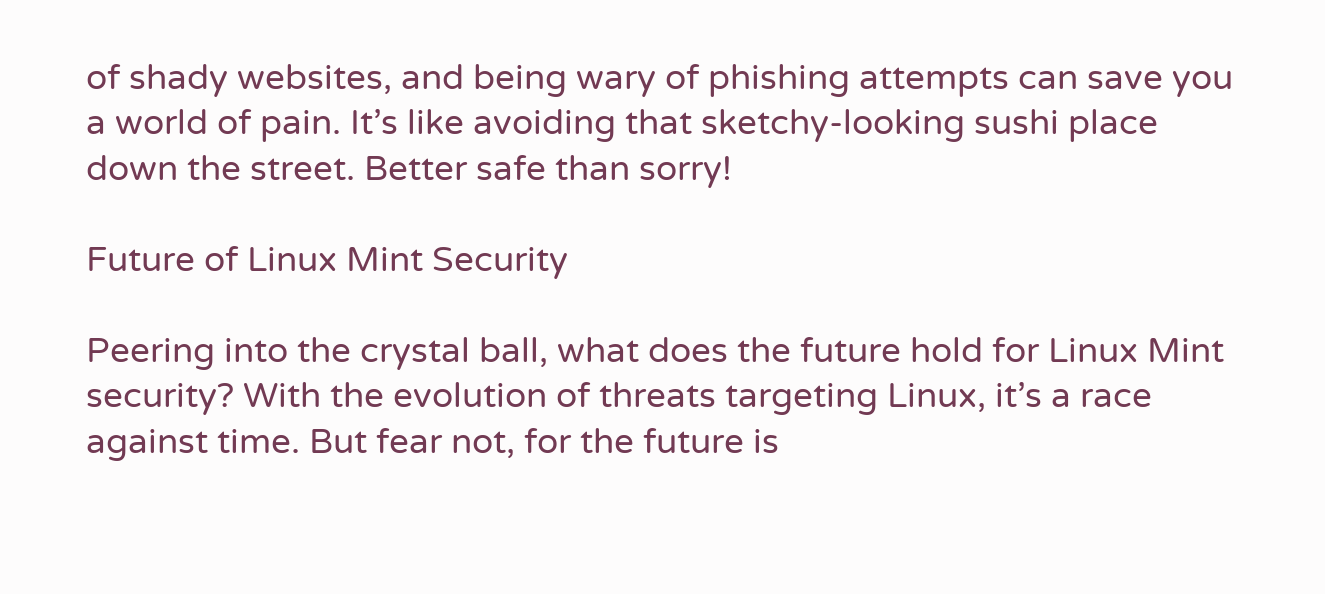of shady websites, and being wary of phishing attempts can save you a world of pain. It’s like avoiding that sketchy-looking sushi place down the street. Better safe than sorry!

Future of Linux Mint Security

Peering into the crystal ball, what does the future hold for Linux Mint security? With the evolution of threats targeting Linux, it’s a race against time. But fear not, for the future is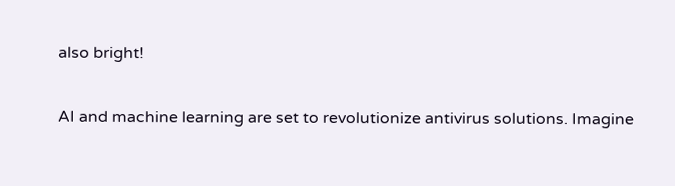also bright!

AI and machine learning are set to revolutionize antivirus solutions. Imagine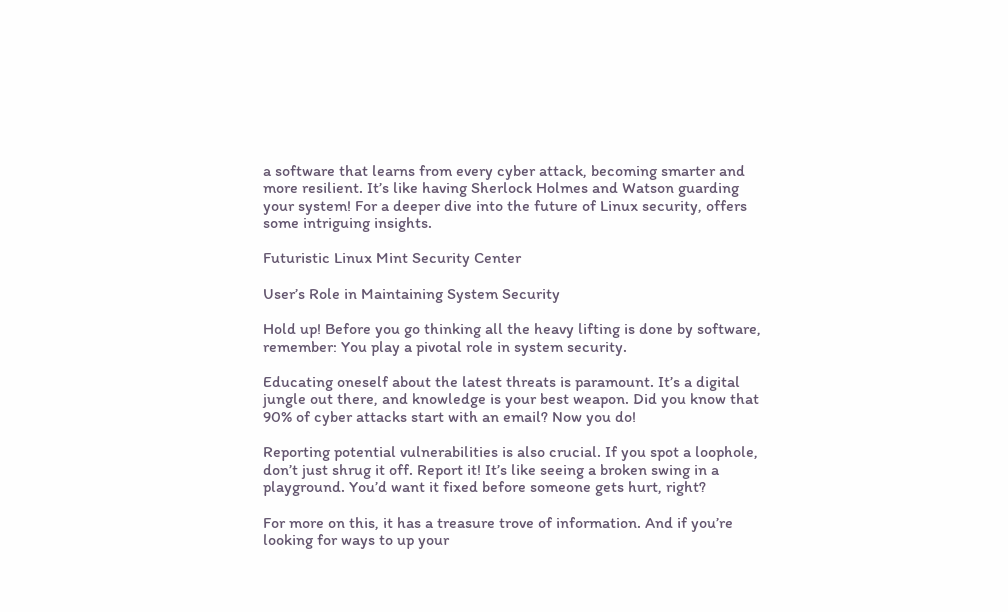a software that learns from every cyber attack, becoming smarter and more resilient. It’s like having Sherlock Holmes and Watson guarding your system! For a deeper dive into the future of Linux security, offers some intriguing insights.

Futuristic Linux Mint Security Center

User’s Role in Maintaining System Security

Hold up! Before you go thinking all the heavy lifting is done by software, remember: You play a pivotal role in system security.

Educating oneself about the latest threats is paramount. It’s a digital jungle out there, and knowledge is your best weapon. Did you know that 90% of cyber attacks start with an email? Now you do!

Reporting potential vulnerabilities is also crucial. If you spot a loophole, don’t just shrug it off. Report it! It’s like seeing a broken swing in a playground. You’d want it fixed before someone gets hurt, right?

For more on this, it has a treasure trove of information. And if you’re looking for ways to up your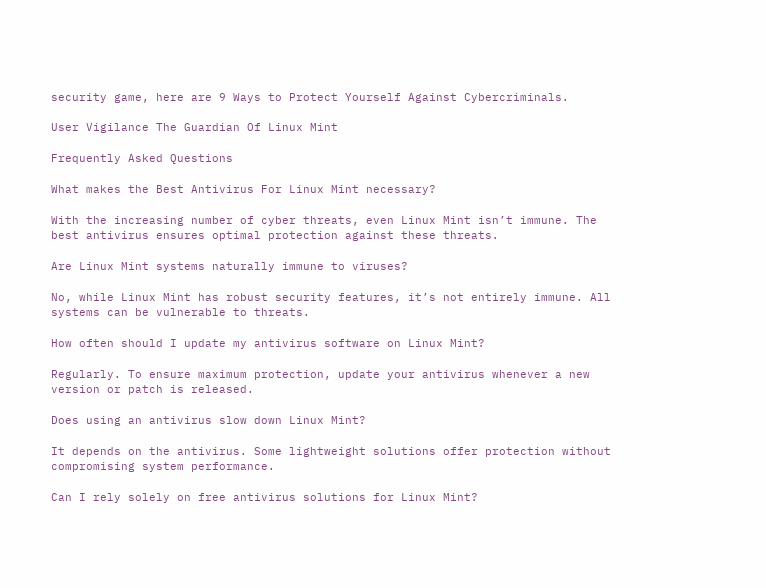security game, here are 9 Ways to Protect Yourself Against Cybercriminals.

User Vigilance The Guardian Of Linux Mint

Frequently Asked Questions

What makes the Best Antivirus For Linux Mint necessary?

With the increasing number of cyber threats, even Linux Mint isn’t immune. The best antivirus ensures optimal protection against these threats.

Are Linux Mint systems naturally immune to viruses?

No, while Linux Mint has robust security features, it’s not entirely immune. All systems can be vulnerable to threats.

How often should I update my antivirus software on Linux Mint?

Regularly. To ensure maximum protection, update your antivirus whenever a new version or patch is released.

Does using an antivirus slow down Linux Mint?

It depends on the antivirus. Some lightweight solutions offer protection without compromising system performance.

Can I rely solely on free antivirus solutions for Linux Mint?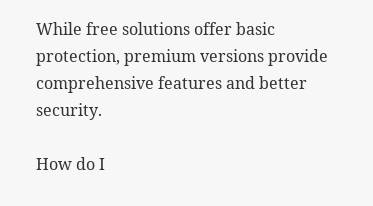While free solutions offer basic protection, premium versions provide comprehensive features and better security.

How do I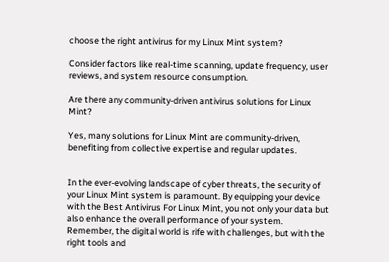choose the right antivirus for my Linux Mint system?

Consider factors like real-time scanning, update frequency, user reviews, and system resource consumption.

Are there any community-driven antivirus solutions for Linux Mint?

Yes, many solutions for Linux Mint are community-driven, benefiting from collective expertise and regular updates.


In the ever-evolving landscape of cyber threats, the security of your Linux Mint system is paramount. By equipping your device with the Best Antivirus For Linux Mint, you not only your data but also enhance the overall performance of your system. Remember, the digital world is rife with challenges, but with the right tools and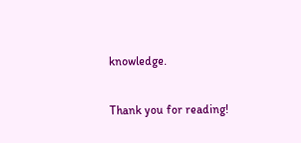knowledge.

Thank you for reading!